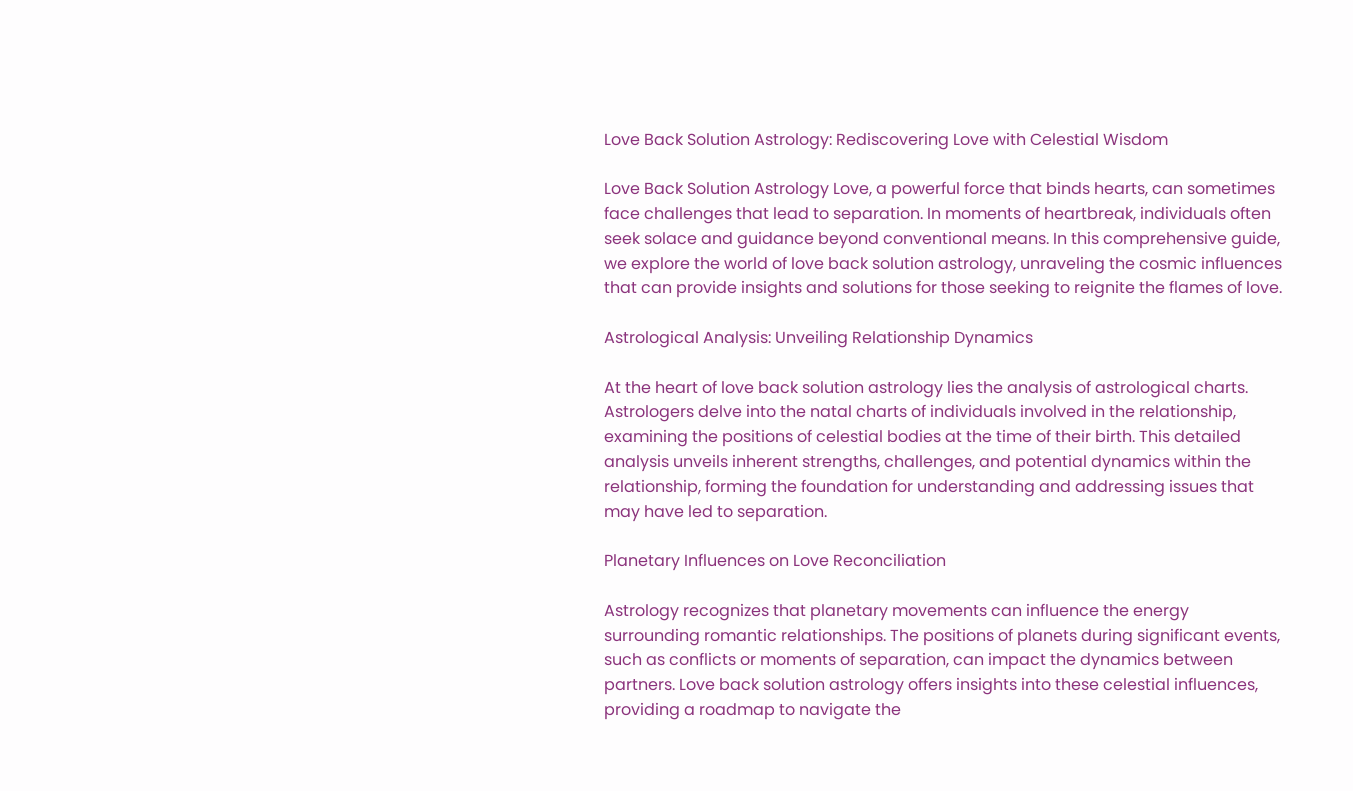Love Back Solution Astrology: Rediscovering Love with Celestial Wisdom

Love Back Solution Astrology Love, a powerful force that binds hearts, can sometimes face challenges that lead to separation. In moments of heartbreak, individuals often seek solace and guidance beyond conventional means. In this comprehensive guide, we explore the world of love back solution astrology, unraveling the cosmic influences that can provide insights and solutions for those seeking to reignite the flames of love.

Astrological Analysis: Unveiling Relationship Dynamics

At the heart of love back solution astrology lies the analysis of astrological charts. Astrologers delve into the natal charts of individuals involved in the relationship, examining the positions of celestial bodies at the time of their birth. This detailed analysis unveils inherent strengths, challenges, and potential dynamics within the relationship, forming the foundation for understanding and addressing issues that may have led to separation.

Planetary Influences on Love Reconciliation

Astrology recognizes that planetary movements can influence the energy surrounding romantic relationships. The positions of planets during significant events, such as conflicts or moments of separation, can impact the dynamics between partners. Love back solution astrology offers insights into these celestial influences, providing a roadmap to navigate the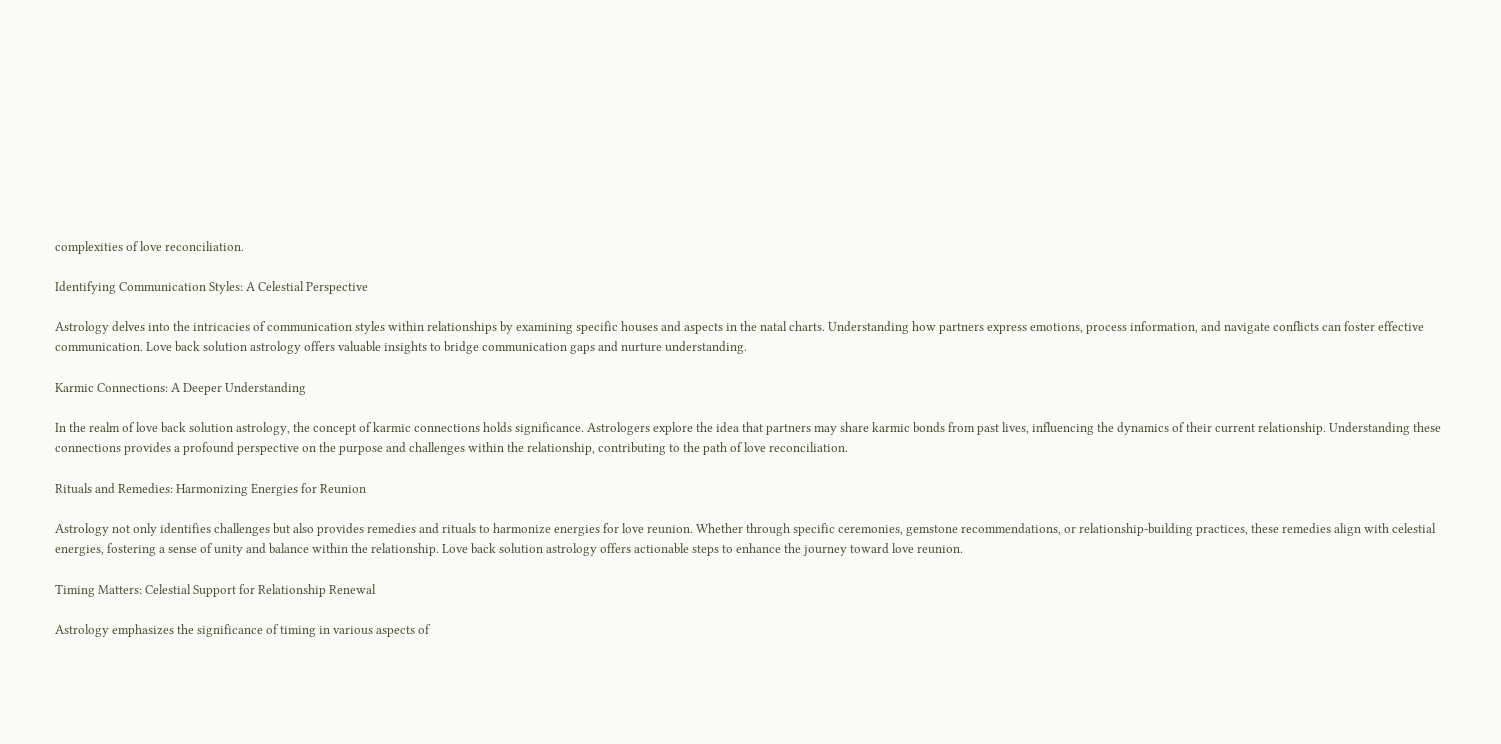complexities of love reconciliation.

Identifying Communication Styles: A Celestial Perspective

Astrology delves into the intricacies of communication styles within relationships by examining specific houses and aspects in the natal charts. Understanding how partners express emotions, process information, and navigate conflicts can foster effective communication. Love back solution astrology offers valuable insights to bridge communication gaps and nurture understanding.

Karmic Connections: A Deeper Understanding

In the realm of love back solution astrology, the concept of karmic connections holds significance. Astrologers explore the idea that partners may share karmic bonds from past lives, influencing the dynamics of their current relationship. Understanding these connections provides a profound perspective on the purpose and challenges within the relationship, contributing to the path of love reconciliation.

Rituals and Remedies: Harmonizing Energies for Reunion

Astrology not only identifies challenges but also provides remedies and rituals to harmonize energies for love reunion. Whether through specific ceremonies, gemstone recommendations, or relationship-building practices, these remedies align with celestial energies, fostering a sense of unity and balance within the relationship. Love back solution astrology offers actionable steps to enhance the journey toward love reunion.

Timing Matters: Celestial Support for Relationship Renewal

Astrology emphasizes the significance of timing in various aspects of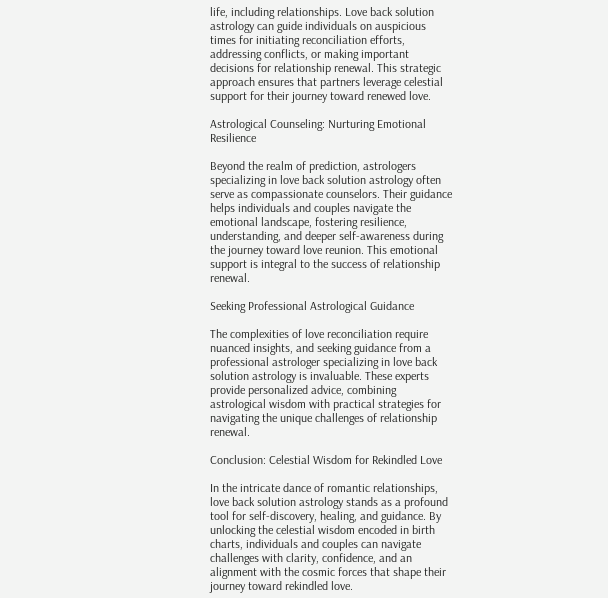life, including relationships. Love back solution astrology can guide individuals on auspicious times for initiating reconciliation efforts, addressing conflicts, or making important decisions for relationship renewal. This strategic approach ensures that partners leverage celestial support for their journey toward renewed love.

Astrological Counseling: Nurturing Emotional Resilience

Beyond the realm of prediction, astrologers specializing in love back solution astrology often serve as compassionate counselors. Their guidance helps individuals and couples navigate the emotional landscape, fostering resilience, understanding, and deeper self-awareness during the journey toward love reunion. This emotional support is integral to the success of relationship renewal.

Seeking Professional Astrological Guidance

The complexities of love reconciliation require nuanced insights, and seeking guidance from a professional astrologer specializing in love back solution astrology is invaluable. These experts provide personalized advice, combining astrological wisdom with practical strategies for navigating the unique challenges of relationship renewal.

Conclusion: Celestial Wisdom for Rekindled Love

In the intricate dance of romantic relationships, love back solution astrology stands as a profound tool for self-discovery, healing, and guidance. By unlocking the celestial wisdom encoded in birth charts, individuals and couples can navigate challenges with clarity, confidence, and an alignment with the cosmic forces that shape their journey toward rekindled love.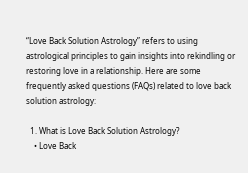“Love Back Solution Astrology” refers to using astrological principles to gain insights into rekindling or restoring love in a relationship. Here are some frequently asked questions (FAQs) related to love back solution astrology:

  1. What is Love Back Solution Astrology?
    • Love Back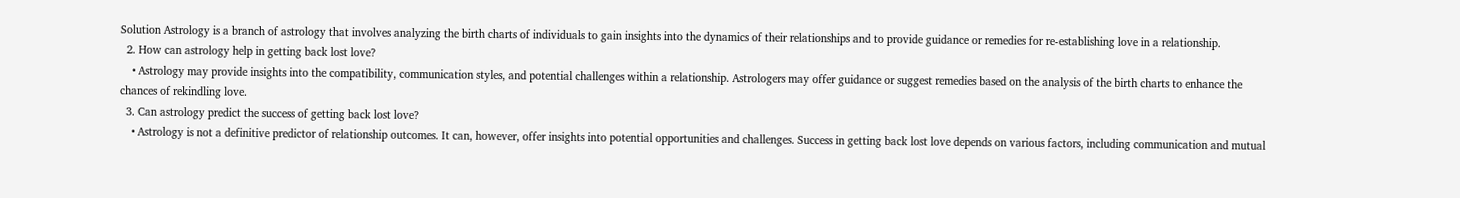Solution Astrology is a branch of astrology that involves analyzing the birth charts of individuals to gain insights into the dynamics of their relationships and to provide guidance or remedies for re-establishing love in a relationship.
  2. How can astrology help in getting back lost love?
    • Astrology may provide insights into the compatibility, communication styles, and potential challenges within a relationship. Astrologers may offer guidance or suggest remedies based on the analysis of the birth charts to enhance the chances of rekindling love.
  3. Can astrology predict the success of getting back lost love?
    • Astrology is not a definitive predictor of relationship outcomes. It can, however, offer insights into potential opportunities and challenges. Success in getting back lost love depends on various factors, including communication and mutual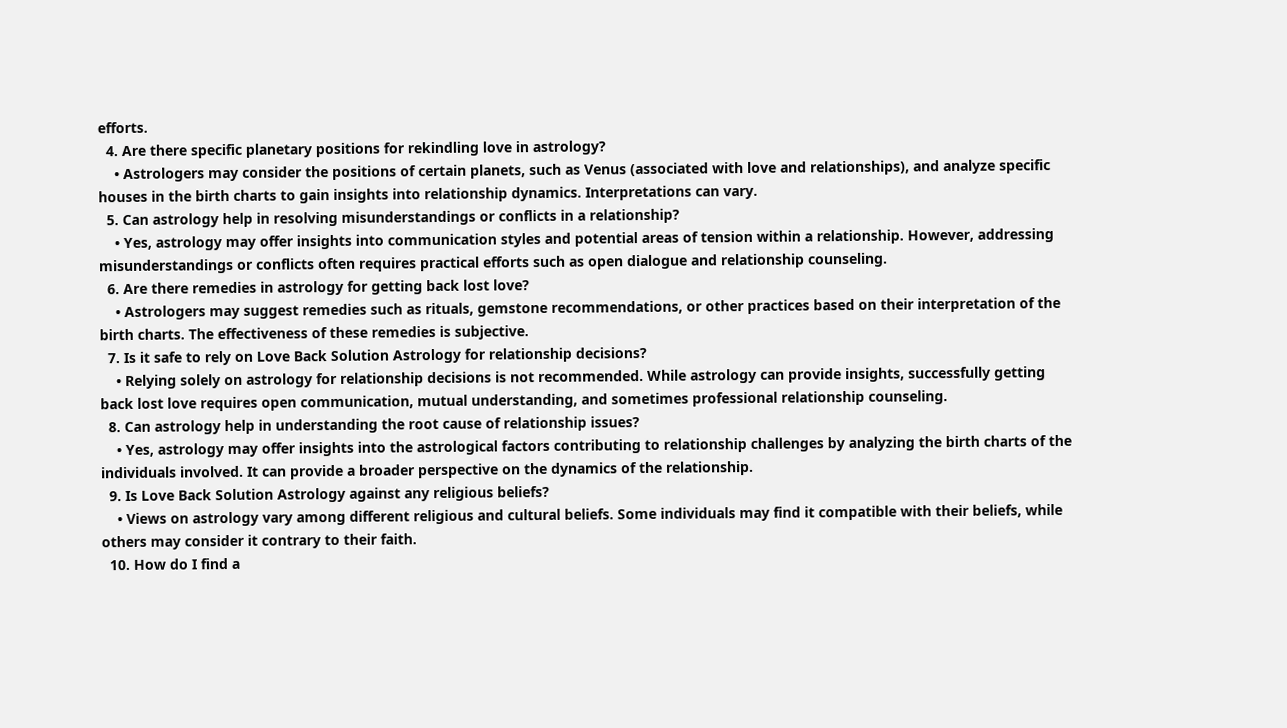efforts.
  4. Are there specific planetary positions for rekindling love in astrology?
    • Astrologers may consider the positions of certain planets, such as Venus (associated with love and relationships), and analyze specific houses in the birth charts to gain insights into relationship dynamics. Interpretations can vary.
  5. Can astrology help in resolving misunderstandings or conflicts in a relationship?
    • Yes, astrology may offer insights into communication styles and potential areas of tension within a relationship. However, addressing misunderstandings or conflicts often requires practical efforts such as open dialogue and relationship counseling.
  6. Are there remedies in astrology for getting back lost love?
    • Astrologers may suggest remedies such as rituals, gemstone recommendations, or other practices based on their interpretation of the birth charts. The effectiveness of these remedies is subjective.
  7. Is it safe to rely on Love Back Solution Astrology for relationship decisions?
    • Relying solely on astrology for relationship decisions is not recommended. While astrology can provide insights, successfully getting back lost love requires open communication, mutual understanding, and sometimes professional relationship counseling.
  8. Can astrology help in understanding the root cause of relationship issues?
    • Yes, astrology may offer insights into the astrological factors contributing to relationship challenges by analyzing the birth charts of the individuals involved. It can provide a broader perspective on the dynamics of the relationship.
  9. Is Love Back Solution Astrology against any religious beliefs?
    • Views on astrology vary among different religious and cultural beliefs. Some individuals may find it compatible with their beliefs, while others may consider it contrary to their faith.
  10. How do I find a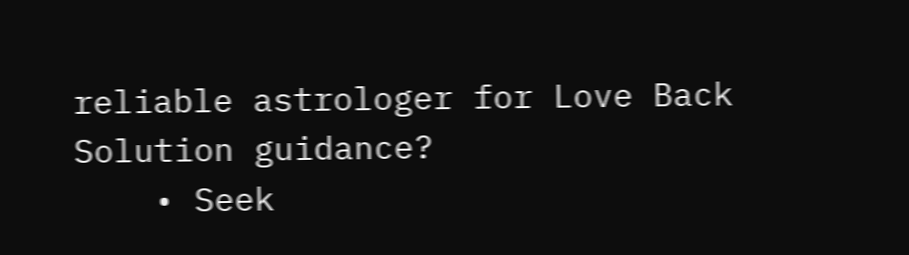reliable astrologer for Love Back Solution guidance?
    • Seek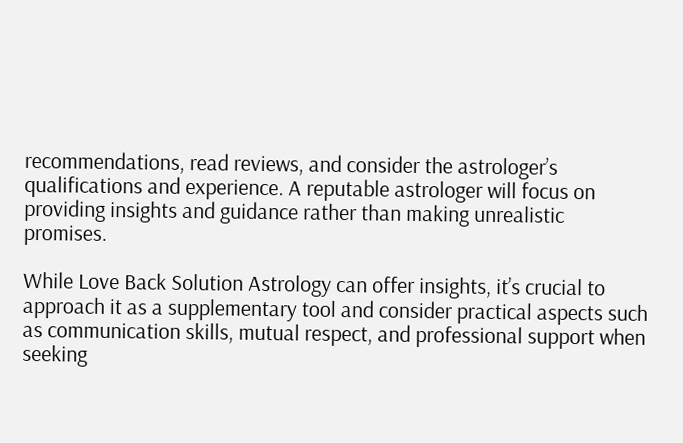recommendations, read reviews, and consider the astrologer’s qualifications and experience. A reputable astrologer will focus on providing insights and guidance rather than making unrealistic promises.

While Love Back Solution Astrology can offer insights, it’s crucial to approach it as a supplementary tool and consider practical aspects such as communication skills, mutual respect, and professional support when seeking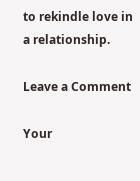to rekindle love in a relationship.

Leave a Comment

Your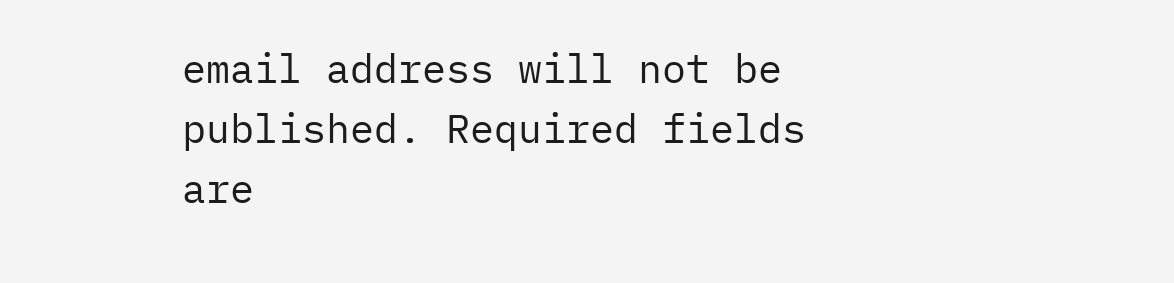email address will not be published. Required fields are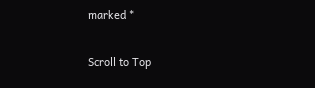marked *

Scroll to Top